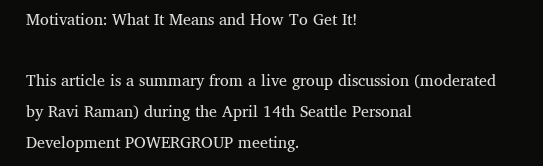Motivation: What It Means and How To Get It!

This article is a summary from a live group discussion (moderated by Ravi Raman) during the April 14th Seattle Personal Development POWERGROUP meeting.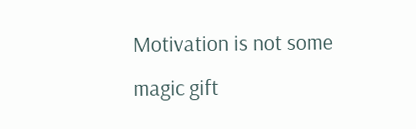Motivation is not some magic gift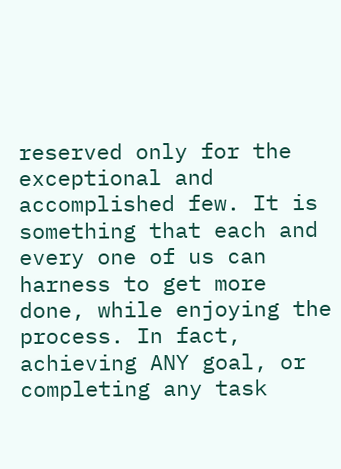reserved only for the exceptional and accomplished few. It is something that each and every one of us can harness to get more done, while enjoying the process. In fact, achieving ANY goal, or completing any task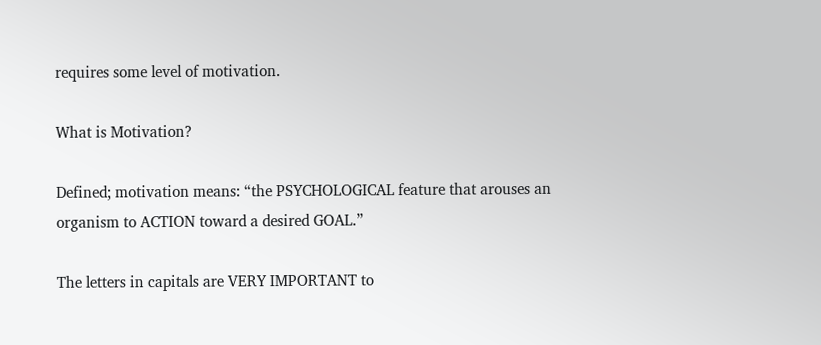requires some level of motivation.

What is Motivation?

Defined; motivation means: “the PSYCHOLOGICAL feature that arouses an organism to ACTION toward a desired GOAL.”

The letters in capitals are VERY IMPORTANT to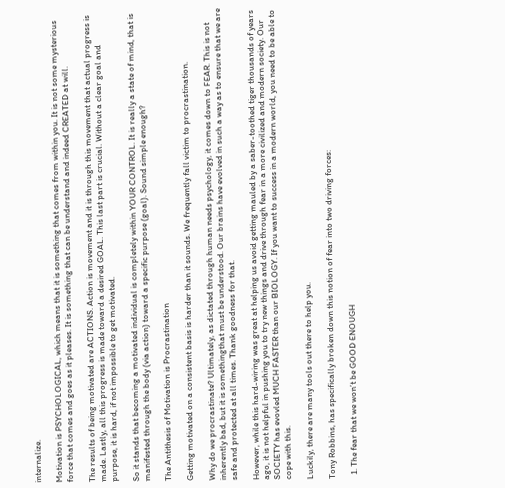internalize.

Motivation is PSYCHOLOGICAL, which means that it is something that comes from within you. It is not some mysterious force that comes and goes as it pleases. It is something that can be understand and indeed CREATED at will.

The results of being motivated are ACTIONS. Action is movement and it is through this movement that actual progress is made. Lastly, all this progress is made toward a desired GOAL. This last part is crucial. Without a clear goal and purpose, it is hard, if not impossible to get motivated.

So it stands that becoming a motivated individual is completely within YOUR CONTROL. It is really a state of mind, that is manifested through the body (via action) toward a specific purpose (goal). Sound simple enough?

The Antithesis of Motivation is Procrastination

Getting motivated on a consistent basis is harder than it sounds. We frequently fall victim to procrastination.

Why do we procrastinate? Ultimately, as dictated through human needs psychology, it comes down to FEAR. This is not inherently bad, but it is somethingthat must be understood. Our brains have evolved in such a way as to ensure that we are safe and protected at all times. Thank goodness for that.

However, while this hard-wiring was great at helping us avoid getting mauled by a saber-toothed tiger thousands of years ago, it is not helpful in pushing you to try new things and drive through fear in a more civilized and modern society. Our SOCIETY has evovled MUCH FASTER than our BIOLOGY. If you want to success in a modern world, you need to be able to cope with this.

Luckily, there are many tools out there to help you.

Tony Robbins, has specifically broken down this notion of fear into two driving forces:

  1. The fear that we won’t be GOOD ENOUGH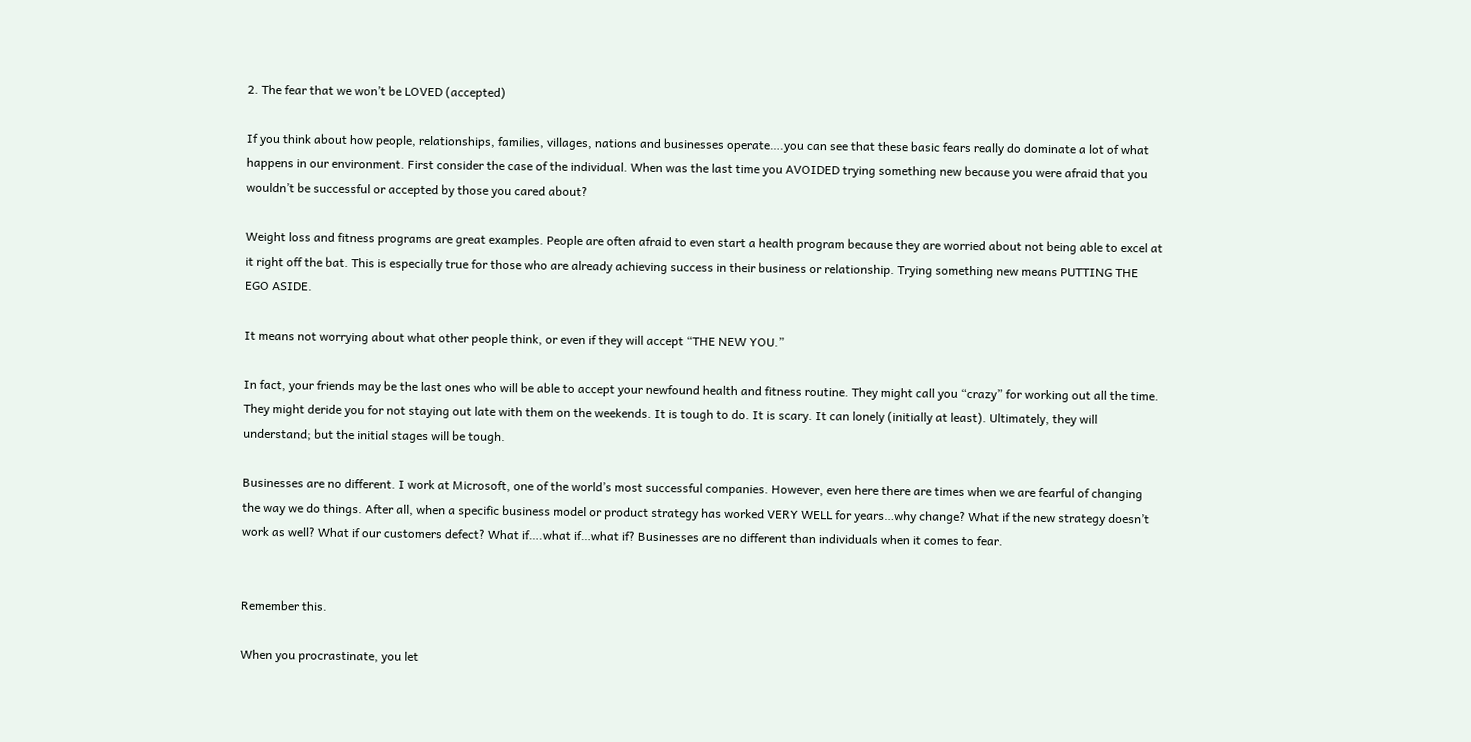2. The fear that we won’t be LOVED (accepted)

If you think about how people, relationships, families, villages, nations and businesses operate….you can see that these basic fears really do dominate a lot of what happens in our environment. First consider the case of the individual. When was the last time you AVOIDED trying something new because you were afraid that you wouldn’t be successful or accepted by those you cared about?

Weight loss and fitness programs are great examples. People are often afraid to even start a health program because they are worried about not being able to excel at it right off the bat. This is especially true for those who are already achieving success in their business or relationship. Trying something new means PUTTING THE EGO ASIDE.

It means not worrying about what other people think, or even if they will accept “THE NEW YOU.”

In fact, your friends may be the last ones who will be able to accept your newfound health and fitness routine. They might call you “crazy” for working out all the time. They might deride you for not staying out late with them on the weekends. It is tough to do. It is scary. It can lonely (initially at least). Ultimately, they will understand; but the initial stages will be tough.

Businesses are no different. I work at Microsoft, one of the world’s most successful companies. However, even here there are times when we are fearful of changing the way we do things. After all, when a specific business model or product strategy has worked VERY WELL for years…why change? What if the new strategy doesn’t work as well? What if our customers defect? What if….what if…what if? Businesses are no different than individuals when it comes to fear.


Remember this.

When you procrastinate, you let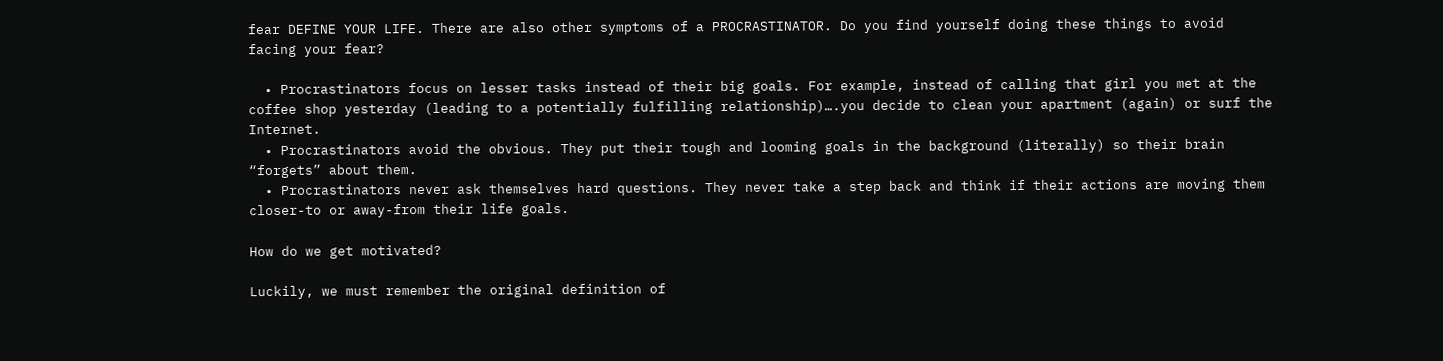fear DEFINE YOUR LIFE. There are also other symptoms of a PROCRASTINATOR. Do you find yourself doing these things to avoid facing your fear?

  • Procrastinators focus on lesser tasks instead of their big goals. For example, instead of calling that girl you met at the coffee shop yesterday (leading to a potentially fulfilling relationship)….you decide to clean your apartment (again) or surf the Internet.
  • Procrastinators avoid the obvious. They put their tough and looming goals in the background (literally) so their brain “forgets” about them.
  • Procrastinators never ask themselves hard questions. They never take a step back and think if their actions are moving them closer-to or away-from their life goals.

How do we get motivated?

Luckily, we must remember the original definition of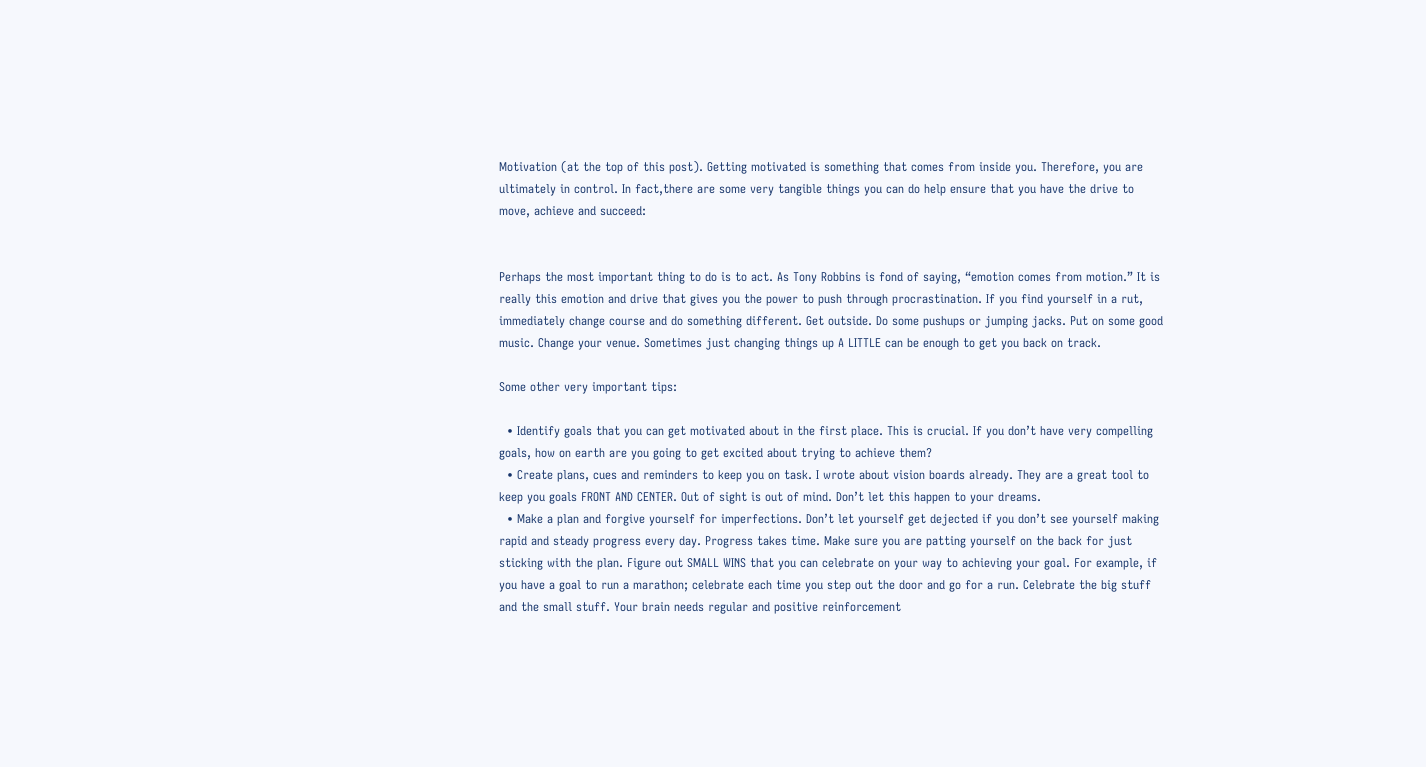Motivation (at the top of this post). Getting motivated is something that comes from inside you. Therefore, you are ultimately in control. In fact,there are some very tangible things you can do help ensure that you have the drive to move, achieve and succeed:


Perhaps the most important thing to do is to act. As Tony Robbins is fond of saying, “emotion comes from motion.” It is really this emotion and drive that gives you the power to push through procrastination. If you find yourself in a rut, immediately change course and do something different. Get outside. Do some pushups or jumping jacks. Put on some good music. Change your venue. Sometimes just changing things up A LITTLE can be enough to get you back on track.

Some other very important tips:

  • Identify goals that you can get motivated about in the first place. This is crucial. If you don’t have very compelling goals, how on earth are you going to get excited about trying to achieve them?
  • Create plans, cues and reminders to keep you on task. I wrote about vision boards already. They are a great tool to keep you goals FRONT AND CENTER. Out of sight is out of mind. Don’t let this happen to your dreams.
  • Make a plan and forgive yourself for imperfections. Don’t let yourself get dejected if you don’t see yourself making rapid and steady progress every day. Progress takes time. Make sure you are patting yourself on the back for just sticking with the plan. Figure out SMALL WINS that you can celebrate on your way to achieving your goal. For example, if you have a goal to run a marathon; celebrate each time you step out the door and go for a run. Celebrate the big stuff and the small stuff. Your brain needs regular and positive reinforcement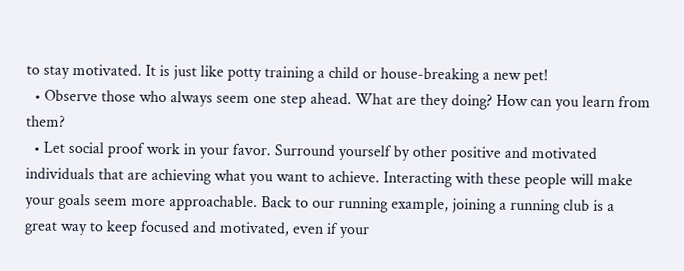to stay motivated. It is just like potty training a child or house-breaking a new pet!
  • Observe those who always seem one step ahead. What are they doing? How can you learn from them?
  • Let social proof work in your favor. Surround yourself by other positive and motivated individuals that are achieving what you want to achieve. Interacting with these people will make your goals seem more approachable. Back to our running example, joining a running club is a great way to keep focused and motivated, even if your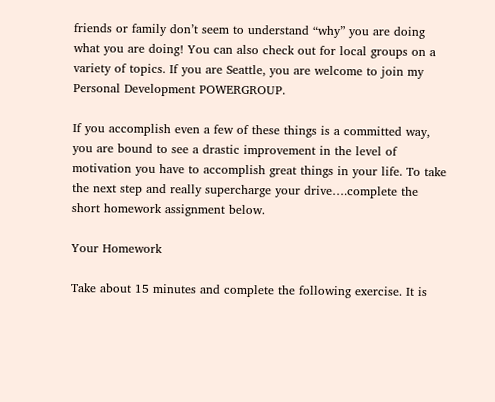friends or family don’t seem to understand “why” you are doing what you are doing! You can also check out for local groups on a variety of topics. If you are Seattle, you are welcome to join my Personal Development POWERGROUP.

If you accomplish even a few of these things is a committed way, you are bound to see a drastic improvement in the level of motivation you have to accomplish great things in your life. To take the next step and really supercharge your drive….complete the short homework assignment below.

Your Homework

Take about 15 minutes and complete the following exercise. It is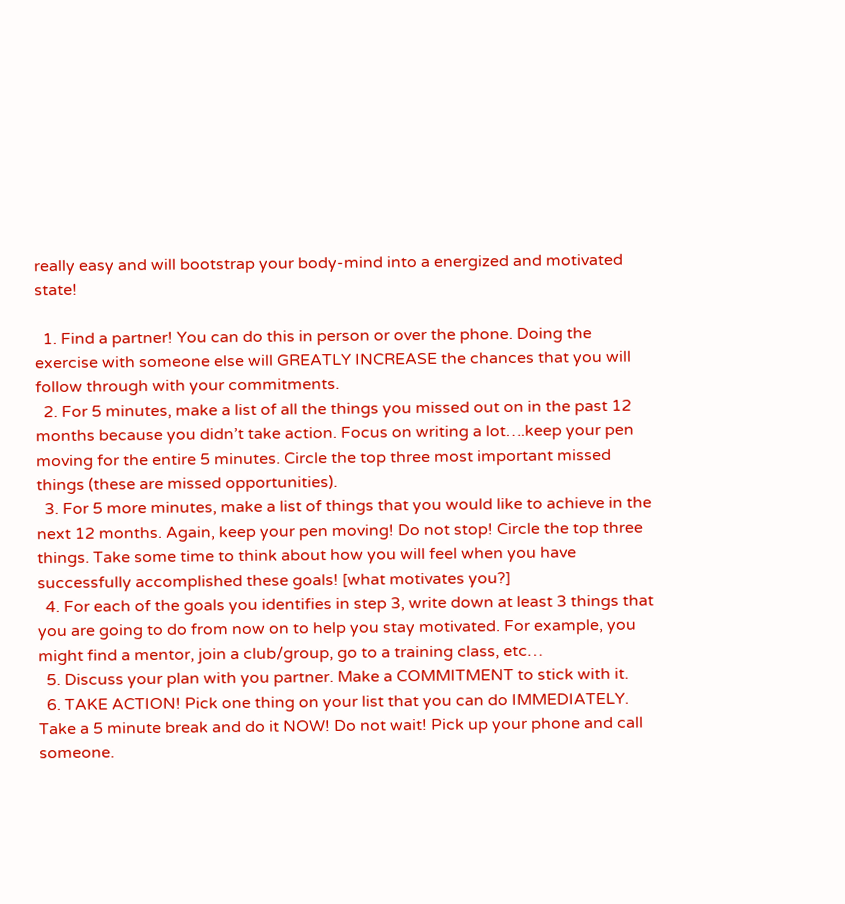really easy and will bootstrap your body-mind into a energized and motivated state!

  1. Find a partner! You can do this in person or over the phone. Doing the exercise with someone else will GREATLY INCREASE the chances that you will follow through with your commitments.
  2. For 5 minutes, make a list of all the things you missed out on in the past 12 months because you didn’t take action. Focus on writing a lot….keep your pen moving for the entire 5 minutes. Circle the top three most important missed things (these are missed opportunities).
  3. For 5 more minutes, make a list of things that you would like to achieve in the next 12 months. Again, keep your pen moving! Do not stop! Circle the top three things. Take some time to think about how you will feel when you have successfully accomplished these goals! [what motivates you?]
  4. For each of the goals you identifies in step 3, write down at least 3 things that you are going to do from now on to help you stay motivated. For example, you might find a mentor, join a club/group, go to a training class, etc…
  5. Discuss your plan with you partner. Make a COMMITMENT to stick with it.
  6. TAKE ACTION! Pick one thing on your list that you can do IMMEDIATELY. Take a 5 minute break and do it NOW! Do not wait! Pick up your phone and call someone.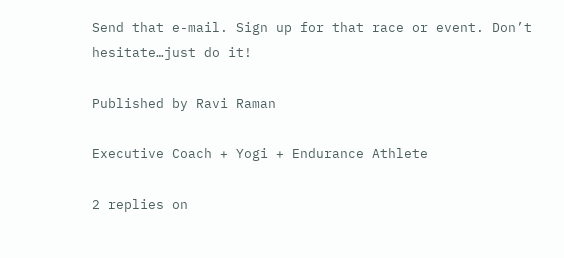Send that e-mail. Sign up for that race or event. Don’t hesitate…just do it!

Published by Ravi Raman

Executive Coach + Yogi + Endurance Athlete

2 replies on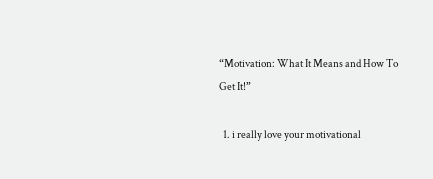“Motivation: What It Means and How To Get It!”

  1. i really love your motivational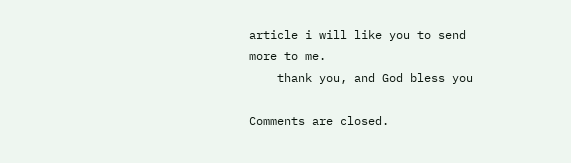article i will like you to send more to me.
    thank you, and God bless you

Comments are closed.